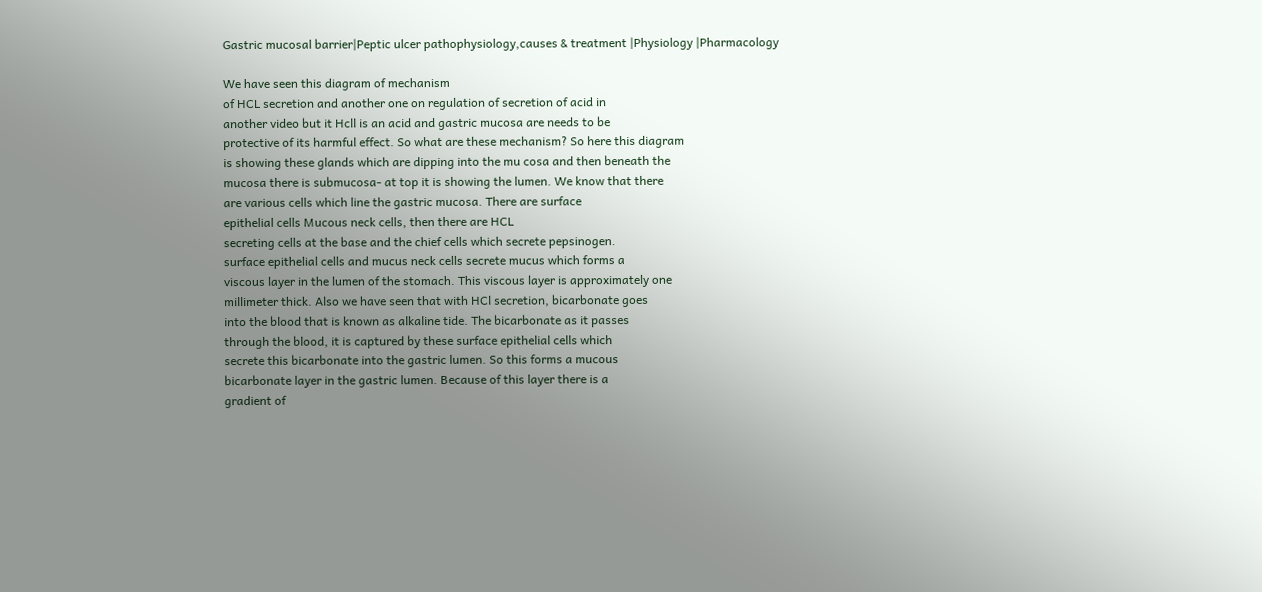Gastric mucosal barrier|Peptic ulcer pathophysiology,causes & treatment |Physiology |Pharmacology

We have seen this diagram of mechanism
of HCL secretion and another one on regulation of secretion of acid in
another video but it Hcll is an acid and gastric mucosa are needs to be
protective of its harmful effect. So what are these mechanism? So here this diagram
is showing these glands which are dipping into the mu cosa and then beneath the
mucosa there is submucosa- at top it is showing the lumen. We know that there
are various cells which line the gastric mucosa. There are surface
epithelial cells Mucous neck cells, then there are HCL
secreting cells at the base and the chief cells which secrete pepsinogen.
surface epithelial cells and mucus neck cells secrete mucus which forms a
viscous layer in the lumen of the stomach. This viscous layer is approximately one
millimeter thick. Also we have seen that with HCl secretion, bicarbonate goes
into the blood that is known as alkaline tide. The bicarbonate as it passes
through the blood, it is captured by these surface epithelial cells which
secrete this bicarbonate into the gastric lumen. So this forms a mucous
bicarbonate layer in the gastric lumen. Because of this layer there is a
gradient of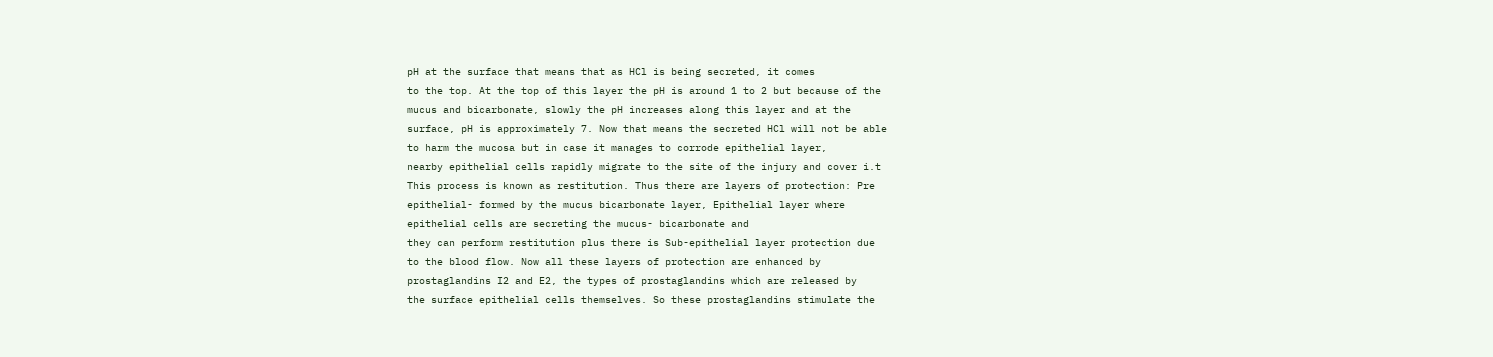pH at the surface that means that as HCl is being secreted, it comes
to the top. At the top of this layer the pH is around 1 to 2 but because of the
mucus and bicarbonate, slowly the pH increases along this layer and at the
surface, pH is approximately 7. Now that means the secreted HCl will not be able
to harm the mucosa but in case it manages to corrode epithelial layer,
nearby epithelial cells rapidly migrate to the site of the injury and cover i.t
This process is known as restitution. Thus there are layers of protection: Pre
epithelial- formed by the mucus bicarbonate layer, Epithelial layer where
epithelial cells are secreting the mucus- bicarbonate and
they can perform restitution plus there is Sub-epithelial layer protection due
to the blood flow. Now all these layers of protection are enhanced by
prostaglandins I2 and E2, the types of prostaglandins which are released by
the surface epithelial cells themselves. So these prostaglandins stimulate the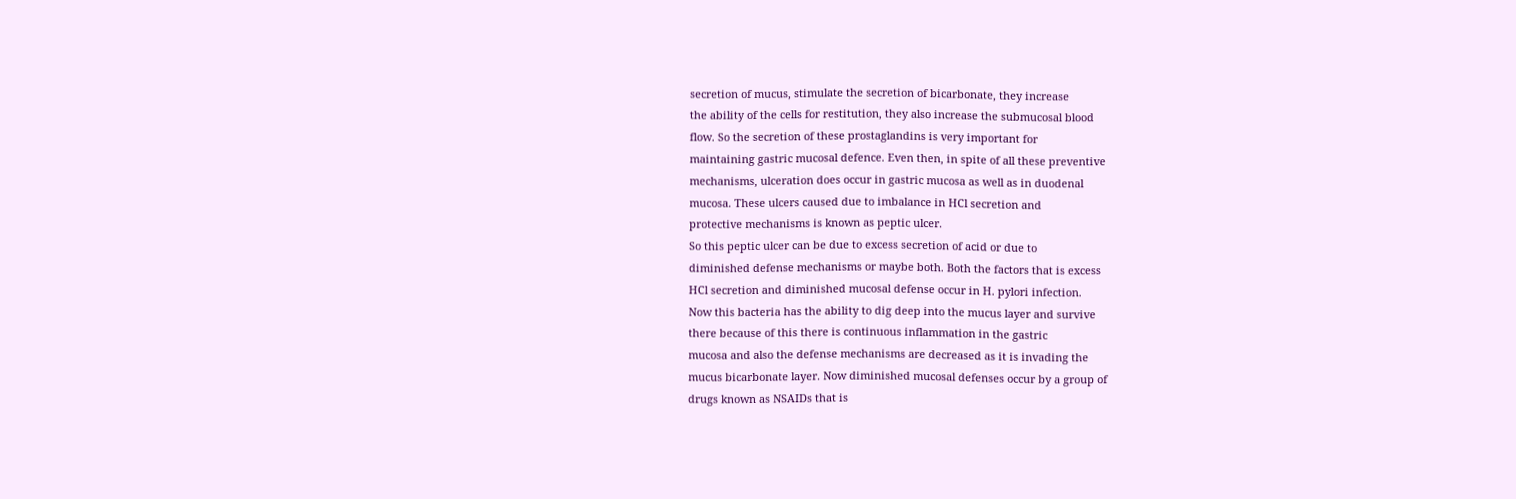secretion of mucus, stimulate the secretion of bicarbonate, they increase
the ability of the cells for restitution, they also increase the submucosal blood
flow. So the secretion of these prostaglandins is very important for
maintaining gastric mucosal defence. Even then, in spite of all these preventive
mechanisms, ulceration does occur in gastric mucosa as well as in duodenal
mucosa. These ulcers caused due to imbalance in HCl secretion and
protective mechanisms is known as peptic ulcer.
So this peptic ulcer can be due to excess secretion of acid or due to
diminished defense mechanisms or maybe both. Both the factors that is excess
HCl secretion and diminished mucosal defense occur in H. pylori infection.
Now this bacteria has the ability to dig deep into the mucus layer and survive
there because of this there is continuous inflammation in the gastric
mucosa and also the defense mechanisms are decreased as it is invading the
mucus bicarbonate layer. Now diminished mucosal defenses occur by a group of
drugs known as NSAIDs that is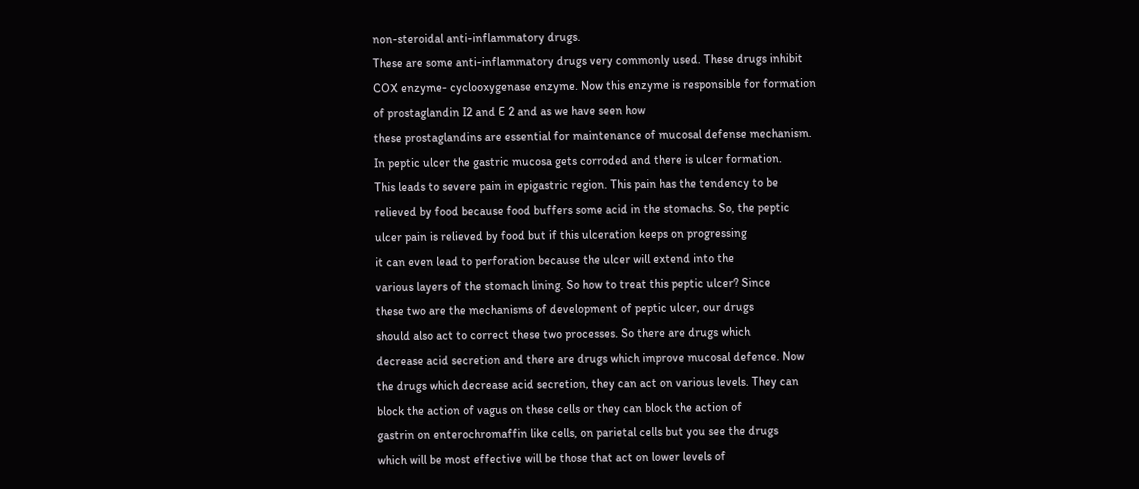non-steroidal anti-inflammatory drugs.
These are some anti-inflammatory drugs very commonly used. These drugs inhibit
COX enzyme- cyclooxygenase enzyme. Now this enzyme is responsible for formation
of prostaglandin I2 and E 2 and as we have seen how
these prostaglandins are essential for maintenance of mucosal defense mechanism.
In peptic ulcer the gastric mucosa gets corroded and there is ulcer formation.
This leads to severe pain in epigastric region. This pain has the tendency to be
relieved by food because food buffers some acid in the stomachs. So, the peptic
ulcer pain is relieved by food but if this ulceration keeps on progressing
it can even lead to perforation because the ulcer will extend into the
various layers of the stomach lining. So how to treat this peptic ulcer? Since
these two are the mechanisms of development of peptic ulcer, our drugs
should also act to correct these two processes. So there are drugs which
decrease acid secretion and there are drugs which improve mucosal defence. Now
the drugs which decrease acid secretion, they can act on various levels. They can
block the action of vagus on these cells or they can block the action of
gastrin on enterochromaffin like cells, on parietal cells but you see the drugs
which will be most effective will be those that act on lower levels of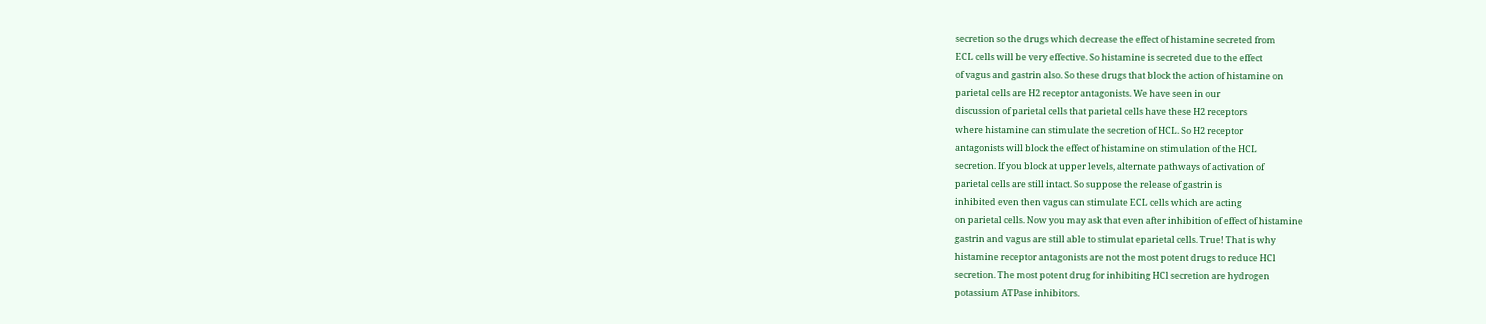secretion so the drugs which decrease the effect of histamine secreted from
ECL cells will be very effective. So histamine is secreted due to the effect
of vagus and gastrin also. So these drugs that block the action of histamine on
parietal cells are H2 receptor antagonists. We have seen in our
discussion of parietal cells that parietal cells have these H2 receptors
where histamine can stimulate the secretion of HCL. So H2 receptor
antagonists will block the effect of histamine on stimulation of the HCL
secretion. If you block at upper levels, alternate pathways of activation of
parietal cells are still intact. So suppose the release of gastrin is
inhibited even then vagus can stimulate ECL cells which are acting
on parietal cells. Now you may ask that even after inhibition of effect of histamine
gastrin and vagus are still able to stimulat eparietal cells. True! That is why
histamine receptor antagonists are not the most potent drugs to reduce HCl
secretion. The most potent drug for inhibiting HCl secretion are hydrogen
potassium ATPase inhibitors.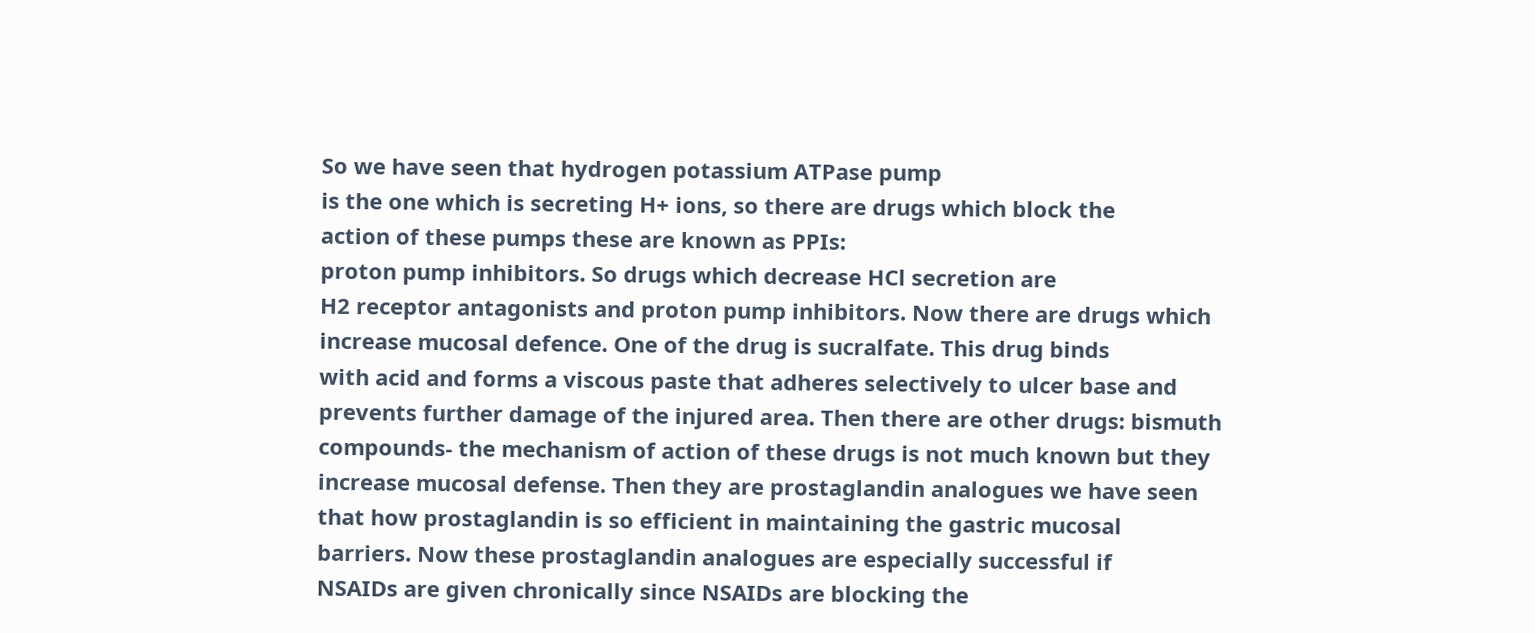So we have seen that hydrogen potassium ATPase pump
is the one which is secreting H+ ions, so there are drugs which block the
action of these pumps these are known as PPIs:
proton pump inhibitors. So drugs which decrease HCl secretion are
H2 receptor antagonists and proton pump inhibitors. Now there are drugs which
increase mucosal defence. One of the drug is sucralfate. This drug binds
with acid and forms a viscous paste that adheres selectively to ulcer base and
prevents further damage of the injured area. Then there are other drugs: bismuth
compounds- the mechanism of action of these drugs is not much known but they
increase mucosal defense. Then they are prostaglandin analogues we have seen
that how prostaglandin is so efficient in maintaining the gastric mucosal
barriers. Now these prostaglandin analogues are especially successful if
NSAIDs are given chronically since NSAIDs are blocking the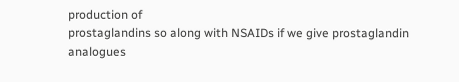production of
prostaglandins so along with NSAIDs if we give prostaglandin analogues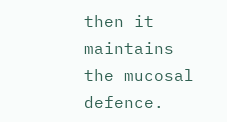then it maintains the mucosal defence.